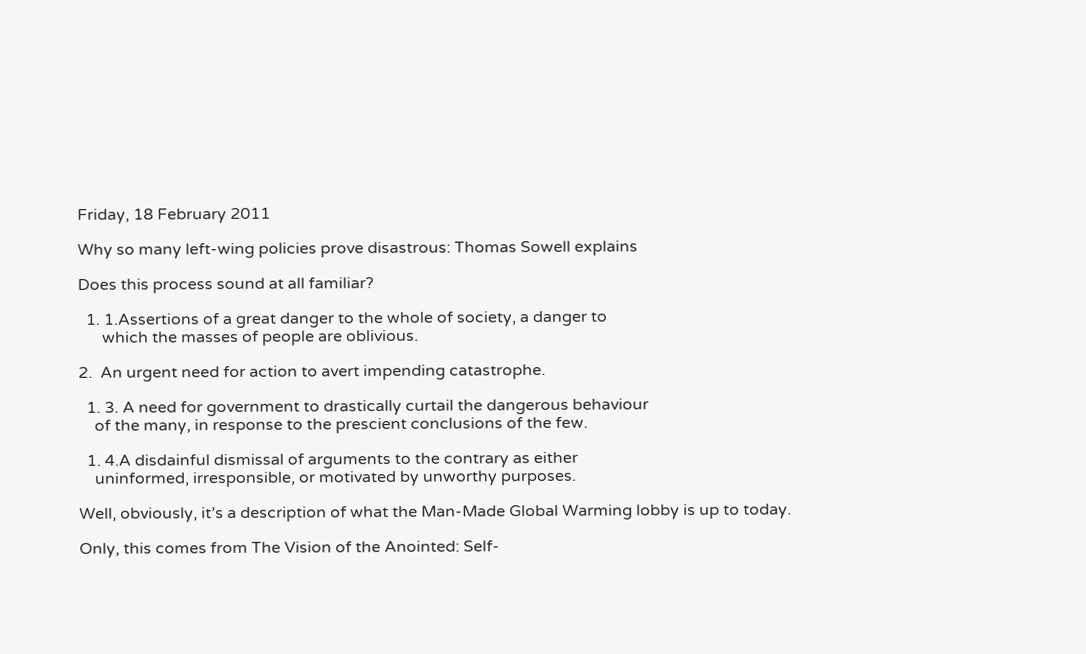Friday, 18 February 2011

Why so many left-wing policies prove disastrous: Thomas Sowell explains

Does this process sound at all familiar?

  1. 1.Assertions of a great danger to the whole of society, a danger to
      which the masses of people are oblivious.

2.  An urgent need for action to avert impending catastrophe.

  1. 3. A need for government to drastically curtail the dangerous behaviour
    of the many, in response to the prescient conclusions of the few.

  1. 4.A disdainful dismissal of arguments to the contrary as either
    uninformed, irresponsible, or motivated by unworthy purposes.

Well, obviously, it’s a description of what the Man-Made Global Warming lobby is up to today.

Only, this comes from The Vision of the Anointed: Self-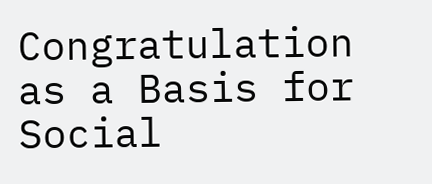Congratulation as a Basis for Social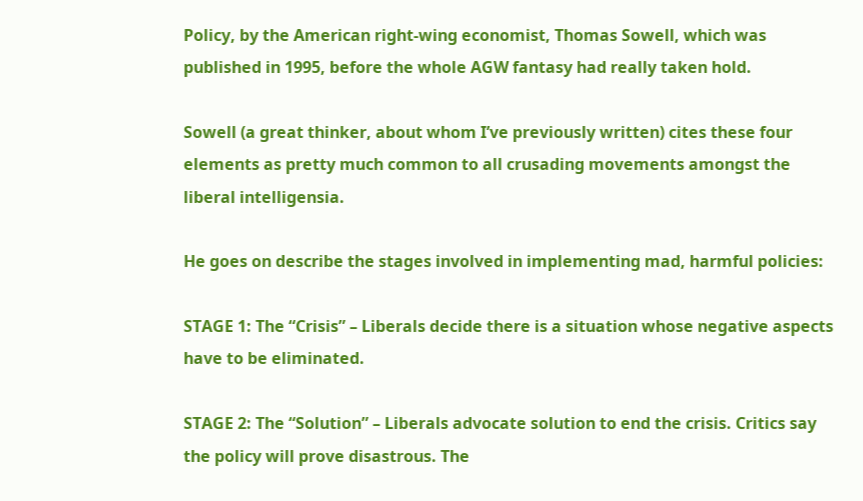Policy, by the American right-wing economist, Thomas Sowell, which was published in 1995, before the whole AGW fantasy had really taken hold.

Sowell (a great thinker, about whom I’ve previously written) cites these four elements as pretty much common to all crusading movements amongst the liberal intelligensia.

He goes on describe the stages involved in implementing mad, harmful policies:

STAGE 1: The “Crisis” – Liberals decide there is a situation whose negative aspects have to be eliminated.

STAGE 2: The “Solution” – Liberals advocate solution to end the crisis. Critics say the policy will prove disastrous. The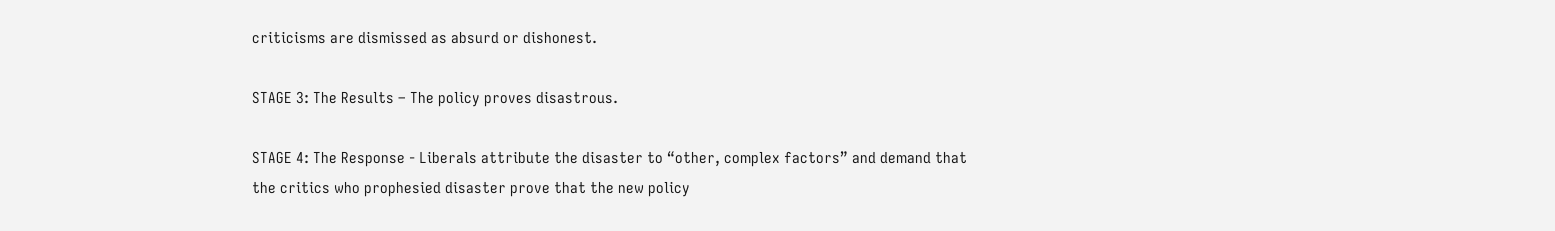criticisms are dismissed as absurd or dishonest.

STAGE 3: The Results – The policy proves disastrous.

STAGE 4: The Response - Liberals attribute the disaster to “other, complex factors” and demand that the critics who prophesied disaster prove that the new policy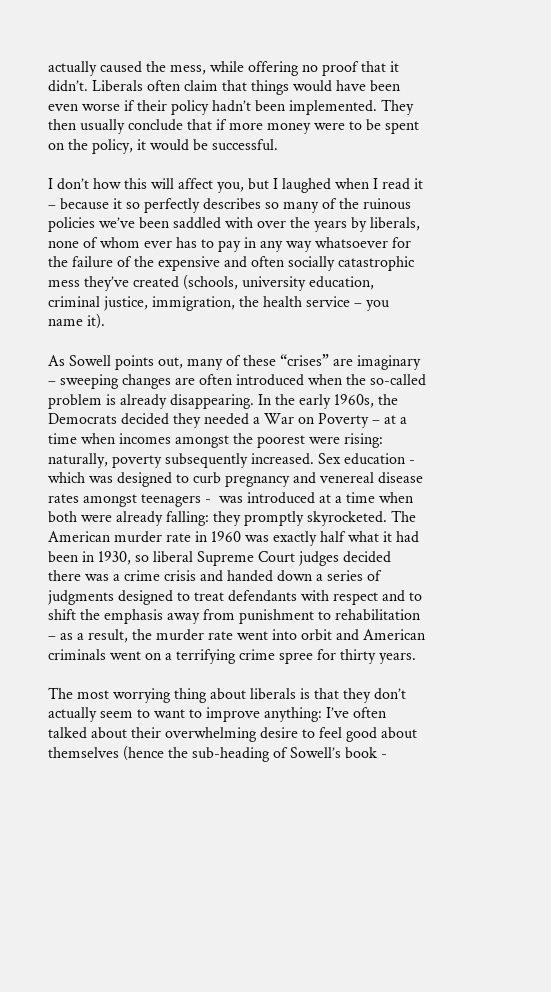actually caused the mess, while offering no proof that it didn’t. Liberals often claim that things would have been even worse if their policy hadn’t been implemented. They then usually conclude that if more money were to be spent on the policy, it would be successful.

I don’t how this will affect you, but I laughed when I read it – because it so perfectly describes so many of the ruinous policies we’ve been saddled with over the years by liberals, none of whom ever has to pay in any way whatsoever for the failure of the expensive and often socially catastrophic mess they’ve created (schools, university education, criminal justice, immigration, the health service – you name it).

As Sowell points out, many of these “crises” are imaginary – sweeping changes are often introduced when the so-called problem is already disappearing. In the early 1960s, the Democrats decided they needed a War on Poverty – at a time when incomes amongst the poorest were rising: naturally, poverty subsequently increased. Sex education - which was designed to curb pregnancy and venereal disease rates amongst teenagers -  was introduced at a time when both were already falling: they promptly skyrocketed. The American murder rate in 1960 was exactly half what it had been in 1930, so liberal Supreme Court judges decided there was a crime crisis and handed down a series of judgments designed to treat defendants with respect and to shift the emphasis away from punishment to rehabilitation – as a result, the murder rate went into orbit and American criminals went on a terrifying crime spree for thirty years.

The most worrying thing about liberals is that they don’t actually seem to want to improve anything: I’ve often talked about their overwhelming desire to feel good about themselves (hence the sub-heading of Sowell’s book -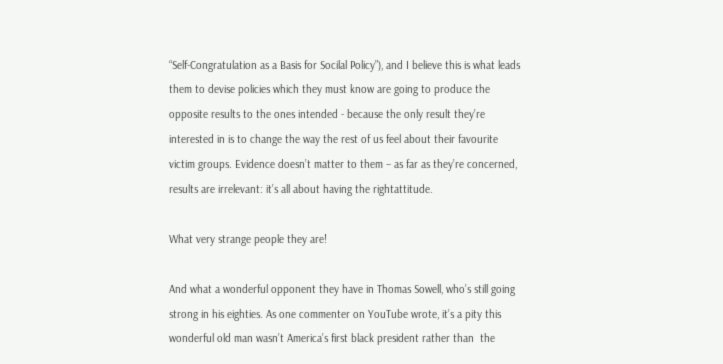“Self-Congratulation as a Basis for Socilal Policy”), and I believe this is what leads them to devise policies which they must know are going to produce the opposite results to the ones intended - because the only result they’re interested in is to change the way the rest of us feel about their favourite victim groups. Evidence doesn’t matter to them – as far as they’re concerned, results are irrelevant: it’s all about having the rightattitude.

What very strange people they are!

And what a wonderful opponent they have in Thomas Sowell, who’s still going strong in his eighties. As one commenter on YouTube wrote, it’s a pity this wonderful old man wasn’t America’s first black president rather than  the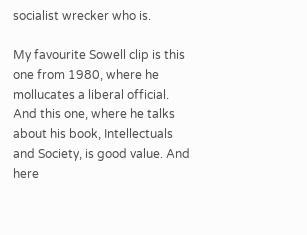socialist wrecker who is.

My favourite Sowell clip is this one from 1980, where he mollucates a liberal official. And this one, where he talks about his book, Intellectuals and Society, is good value. And here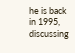he is back in 1995, discussing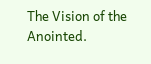The Vision of the Anointed.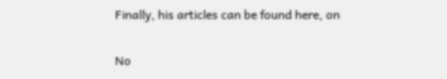Finally, his articles can be found here, on

No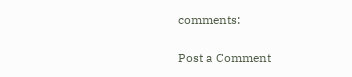comments:

Post a Comment